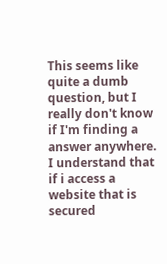This seems like quite a dumb question, but I really don't know if I'm finding a answer anywhere. I understand that if i access a website that is secured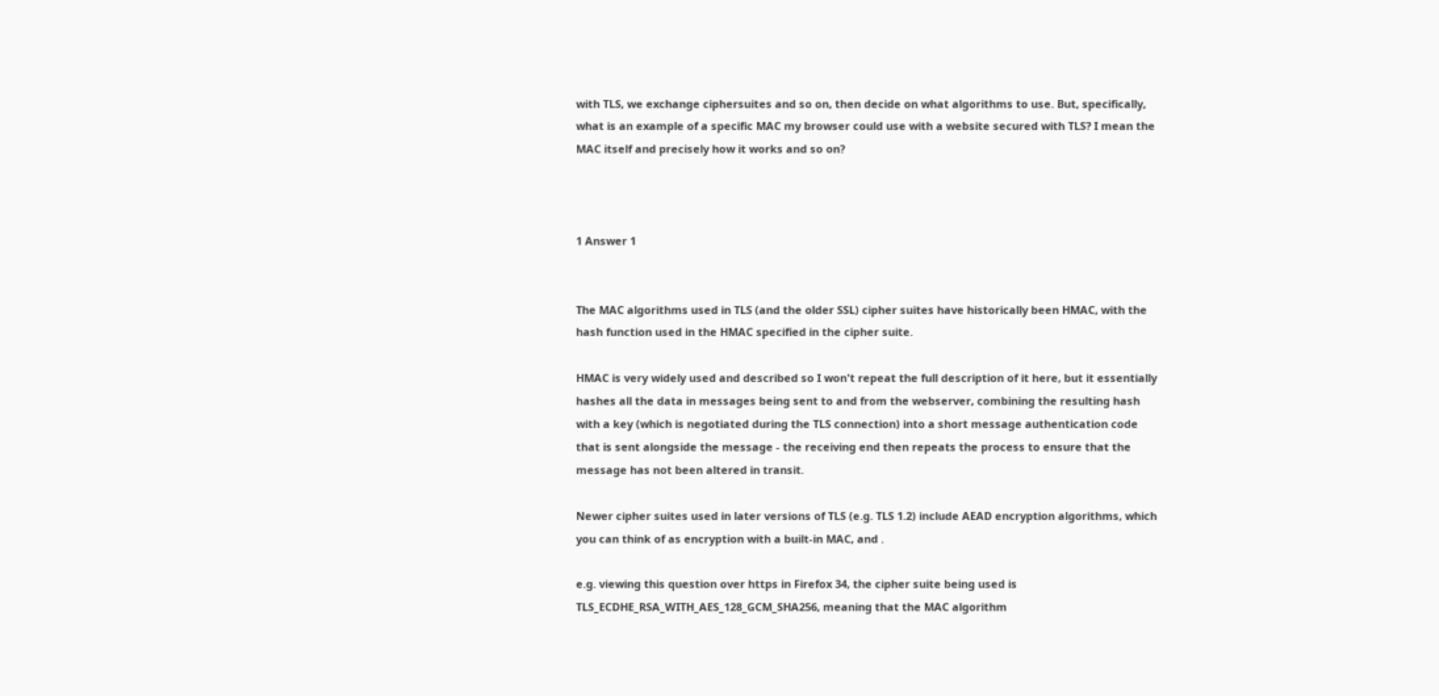with TLS, we exchange ciphersuites and so on, then decide on what algorithms to use. But, specifically, what is an example of a specific MAC my browser could use with a website secured with TLS? I mean the MAC itself and precisely how it works and so on?



1 Answer 1


The MAC algorithms used in TLS (and the older SSL) cipher suites have historically been HMAC, with the hash function used in the HMAC specified in the cipher suite.

HMAC is very widely used and described so I won't repeat the full description of it here, but it essentially hashes all the data in messages being sent to and from the webserver, combining the resulting hash with a key (which is negotiated during the TLS connection) into a short message authentication code that is sent alongside the message - the receiving end then repeats the process to ensure that the message has not been altered in transit.

Newer cipher suites used in later versions of TLS (e.g. TLS 1.2) include AEAD encryption algorithms, which you can think of as encryption with a built-in MAC, and .

e.g. viewing this question over https in Firefox 34, the cipher suite being used is TLS_ECDHE_RSA_WITH_AES_128_GCM_SHA256, meaning that the MAC algorithm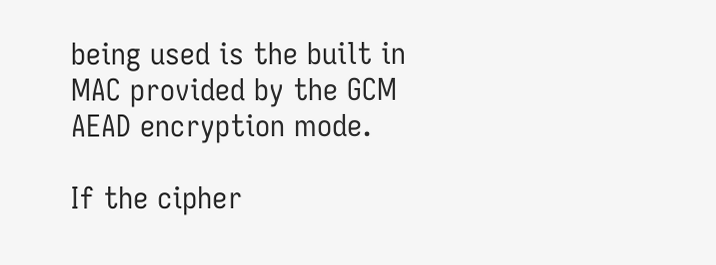being used is the built in MAC provided by the GCM AEAD encryption mode.

If the cipher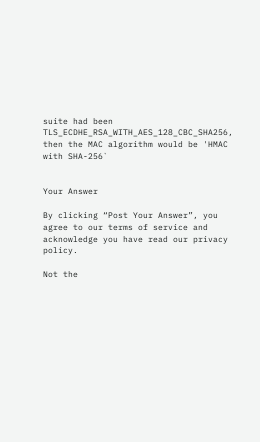suite had been TLS_ECDHE_RSA_WITH_AES_128_CBC_SHA256, then the MAC algorithm would be 'HMAC with SHA-256`


Your Answer

By clicking “Post Your Answer”, you agree to our terms of service and acknowledge you have read our privacy policy.

Not the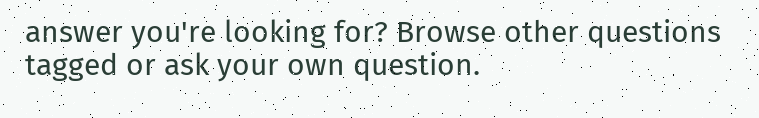answer you're looking for? Browse other questions tagged or ask your own question.